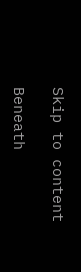Skip to content

Beneath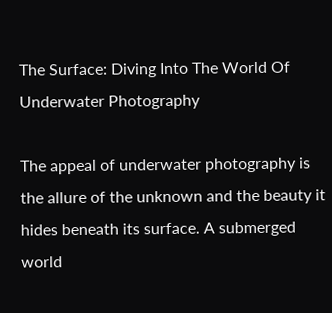The Surface: Diving Into The World Of Underwater Photography

The appeal of underwater photography is the allure of the unknown and the beauty it hides beneath its surface. A submerged world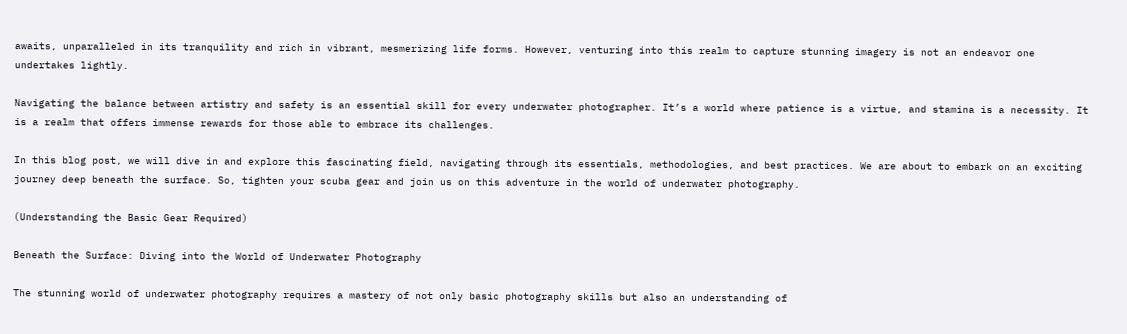awaits, unparalleled in its tranquility and rich in vibrant, mesmerizing life forms. However, venturing into this realm to capture stunning imagery is not an endeavor one undertakes lightly.

Navigating the balance between artistry and safety is an essential skill for every underwater photographer. It’s a world where patience is a virtue, and stamina is a necessity. It is a realm that offers immense rewards for those able to embrace its challenges.

In this blog post, we will dive in and explore this fascinating field, navigating through its essentials, methodologies, and best practices. We are about to embark on an exciting journey deep beneath the surface. So, tighten your scuba gear and join us on this adventure in the world of underwater photography.

(Understanding the Basic Gear Required)

Beneath the Surface: Diving into the World of Underwater Photography

The stunning world of underwater photography requires a mastery of not only basic photography skills but also an understanding of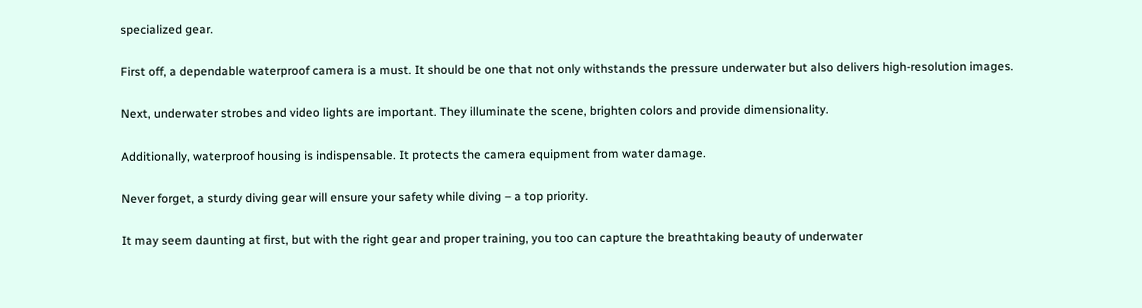specialized gear.

First off, a dependable waterproof camera is a must. It should be one that not only withstands the pressure underwater but also delivers high-resolution images.

Next, underwater strobes and video lights are important. They illuminate the scene, brighten colors and provide dimensionality.

Additionally, waterproof housing is indispensable. It protects the camera equipment from water damage.

Never forget, a sturdy diving gear will ensure your safety while diving – a top priority.

It may seem daunting at first, but with the right gear and proper training, you too can capture the breathtaking beauty of underwater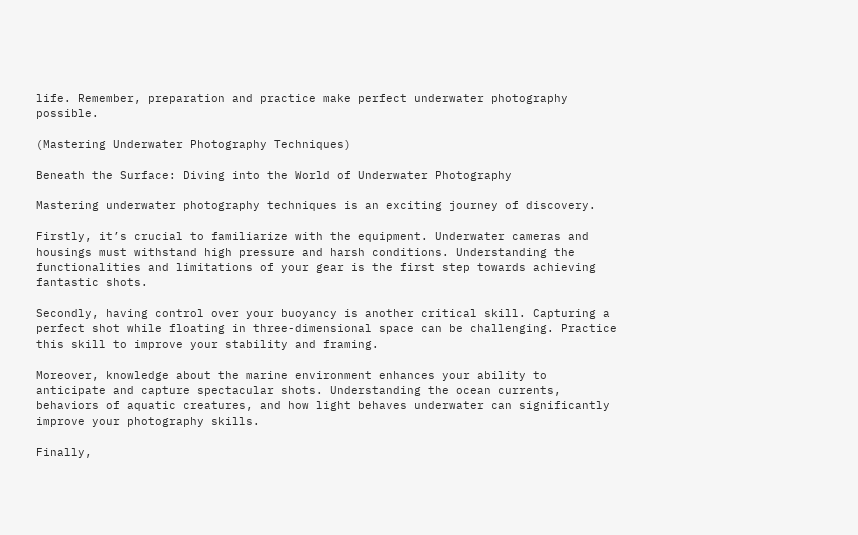life. Remember, preparation and practice make perfect underwater photography possible.

(Mastering Underwater Photography Techniques)

Beneath the Surface: Diving into the World of Underwater Photography

Mastering underwater photography techniques is an exciting journey of discovery.

Firstly, it’s crucial to familiarize with the equipment. Underwater cameras and housings must withstand high pressure and harsh conditions. Understanding the functionalities and limitations of your gear is the first step towards achieving fantastic shots.

Secondly, having control over your buoyancy is another critical skill. Capturing a perfect shot while floating in three-dimensional space can be challenging. Practice this skill to improve your stability and framing.

Moreover, knowledge about the marine environment enhances your ability to anticipate and capture spectacular shots. Understanding the ocean currents, behaviors of aquatic creatures, and how light behaves underwater can significantly improve your photography skills.

Finally,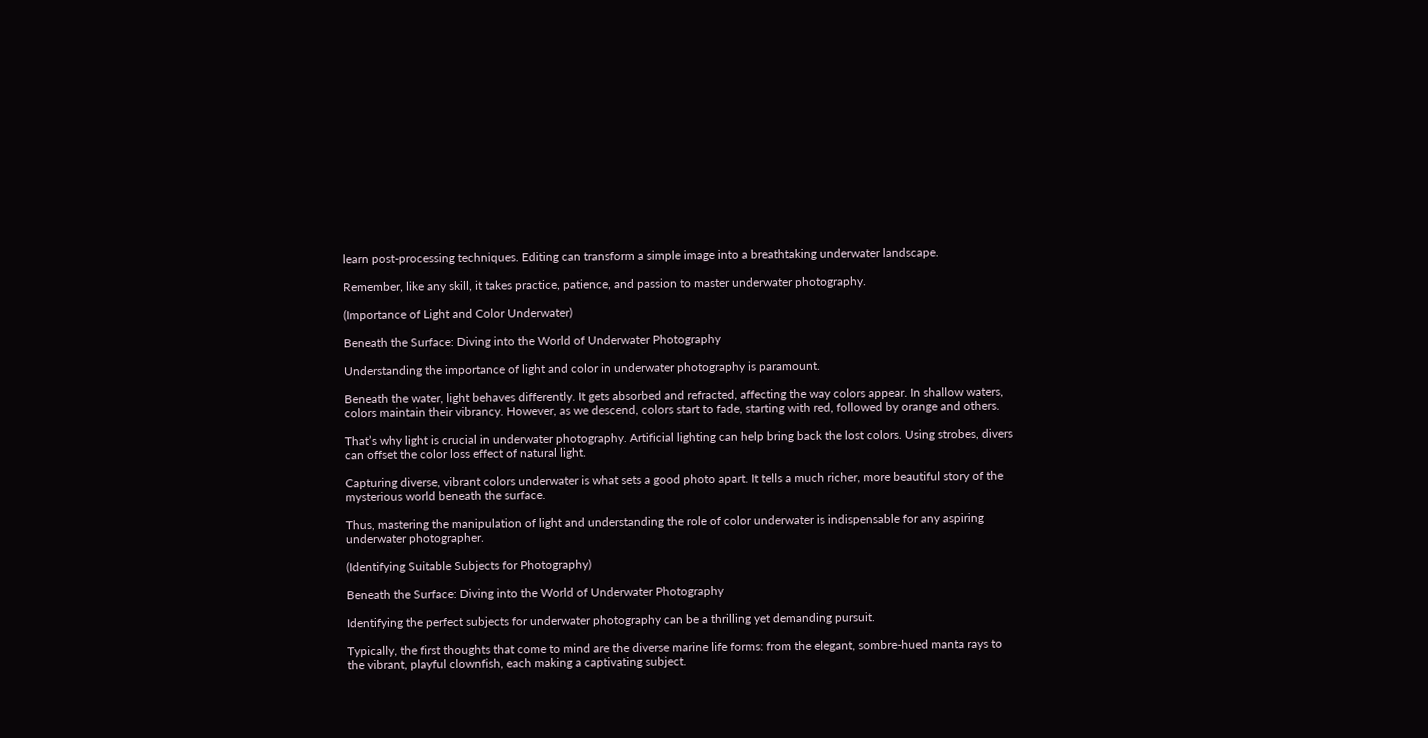learn post-processing techniques. Editing can transform a simple image into a breathtaking underwater landscape.

Remember, like any skill, it takes practice, patience, and passion to master underwater photography.

(Importance of Light and Color Underwater)

Beneath the Surface: Diving into the World of Underwater Photography

Understanding the importance of light and color in underwater photography is paramount.

Beneath the water, light behaves differently. It gets absorbed and refracted, affecting the way colors appear. In shallow waters, colors maintain their vibrancy. However, as we descend, colors start to fade, starting with red, followed by orange and others.

That’s why light is crucial in underwater photography. Artificial lighting can help bring back the lost colors. Using strobes, divers can offset the color loss effect of natural light.

Capturing diverse, vibrant colors underwater is what sets a good photo apart. It tells a much richer, more beautiful story of the mysterious world beneath the surface.

Thus, mastering the manipulation of light and understanding the role of color underwater is indispensable for any aspiring underwater photographer.

(Identifying Suitable Subjects for Photography)

Beneath the Surface: Diving into the World of Underwater Photography

Identifying the perfect subjects for underwater photography can be a thrilling yet demanding pursuit.

Typically, the first thoughts that come to mind are the diverse marine life forms: from the elegant, sombre-hued manta rays to the vibrant, playful clownfish, each making a captivating subject.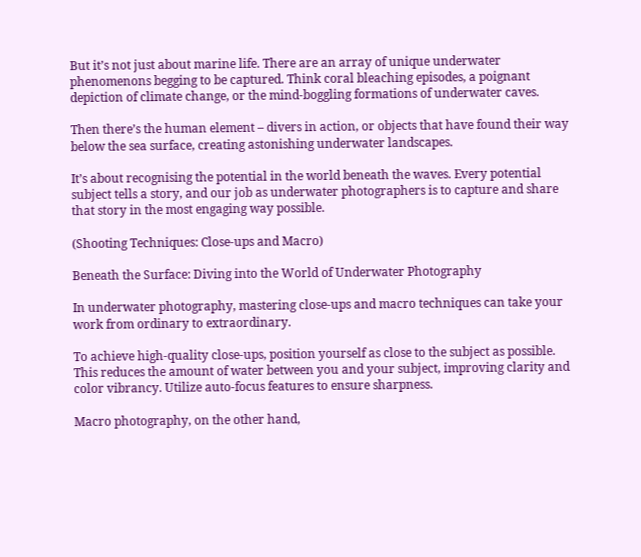But it’s not just about marine life. There are an array of unique underwater phenomenons begging to be captured. Think coral bleaching episodes, a poignant depiction of climate change, or the mind-boggling formations of underwater caves.

Then there’s the human element – divers in action, or objects that have found their way below the sea surface, creating astonishing underwater landscapes.

It’s about recognising the potential in the world beneath the waves. Every potential subject tells a story, and our job as underwater photographers is to capture and share that story in the most engaging way possible.

(Shooting Techniques: Close-ups and Macro)

Beneath the Surface: Diving into the World of Underwater Photography

In underwater photography, mastering close-ups and macro techniques can take your work from ordinary to extraordinary.

To achieve high-quality close-ups, position yourself as close to the subject as possible. This reduces the amount of water between you and your subject, improving clarity and color vibrancy. Utilize auto-focus features to ensure sharpness.

Macro photography, on the other hand,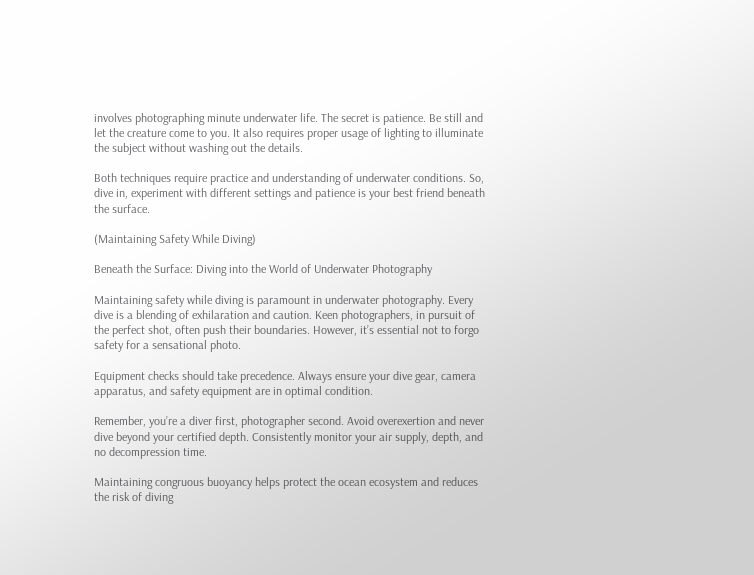involves photographing minute underwater life. The secret is patience. Be still and let the creature come to you. It also requires proper usage of lighting to illuminate the subject without washing out the details.

Both techniques require practice and understanding of underwater conditions. So, dive in, experiment with different settings and patience is your best friend beneath the surface.

(Maintaining Safety While Diving)

Beneath the Surface: Diving into the World of Underwater Photography

Maintaining safety while diving is paramount in underwater photography. Every dive is a blending of exhilaration and caution. Keen photographers, in pursuit of the perfect shot, often push their boundaries. However, it’s essential not to forgo safety for a sensational photo.

Equipment checks should take precedence. Always ensure your dive gear, camera apparatus, and safety equipment are in optimal condition.

Remember, you’re a diver first, photographer second. Avoid overexertion and never dive beyond your certified depth. Consistently monitor your air supply, depth, and no decompression time.

Maintaining congruous buoyancy helps protect the ocean ecosystem and reduces the risk of diving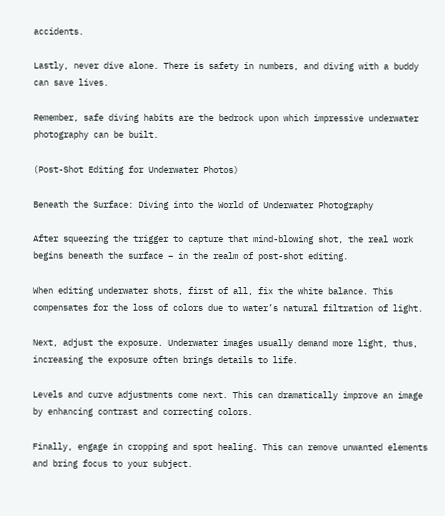accidents.

Lastly, never dive alone. There is safety in numbers, and diving with a buddy can save lives.

Remember, safe diving habits are the bedrock upon which impressive underwater photography can be built.

(Post-Shot Editing for Underwater Photos)

Beneath the Surface: Diving into the World of Underwater Photography

After squeezing the trigger to capture that mind-blowing shot, the real work begins beneath the surface – in the realm of post-shot editing.

When editing underwater shots, first of all, fix the white balance. This compensates for the loss of colors due to water’s natural filtration of light.

Next, adjust the exposure. Underwater images usually demand more light, thus, increasing the exposure often brings details to life.

Levels and curve adjustments come next. This can dramatically improve an image by enhancing contrast and correcting colors.

Finally, engage in cropping and spot healing. This can remove unwanted elements and bring focus to your subject.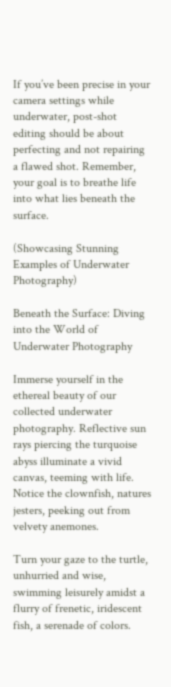If you’ve been precise in your camera settings while underwater, post-shot editing should be about perfecting and not repairing a flawed shot. Remember, your goal is to breathe life into what lies beneath the surface.

(Showcasing Stunning Examples of Underwater Photography)

Beneath the Surface: Diving into the World of Underwater Photography

Immerse yourself in the ethereal beauty of our collected underwater photography. Reflective sun rays piercing the turquoise abyss illuminate a vivid canvas, teeming with life. Notice the clownfish, natures jesters, peeking out from velvety anemones.

Turn your gaze to the turtle, unhurried and wise, swimming leisurely amidst a flurry of frenetic, iridescent fish, a serenade of colors.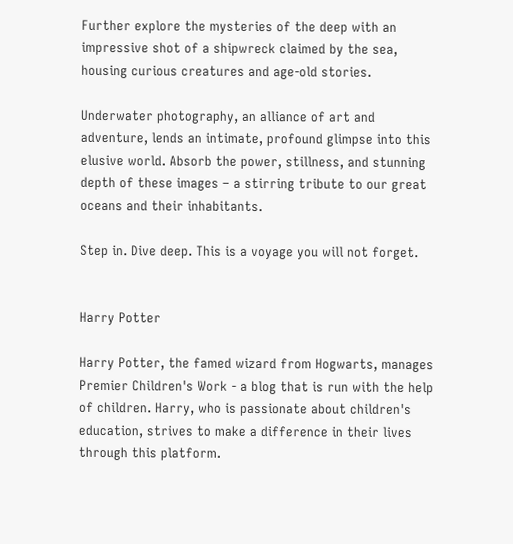Further explore the mysteries of the deep with an impressive shot of a shipwreck claimed by the sea, housing curious creatures and age-old stories.

Underwater photography, an alliance of art and adventure, lends an intimate, profound glimpse into this elusive world. Absorb the power, stillness, and stunning depth of these images – a stirring tribute to our great oceans and their inhabitants.

Step in. Dive deep. This is a voyage you will not forget.


Harry Potter

Harry Potter, the famed wizard from Hogwarts, manages Premier Children's Work - a blog that is run with the help of children. Harry, who is passionate about children's education, strives to make a difference in their lives through this platform.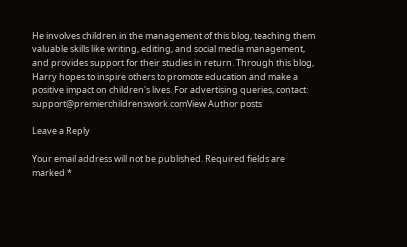He involves children in the management of this blog, teaching them valuable skills like writing, editing, and social media management, and provides support for their studies in return. Through this blog, Harry hopes to inspire others to promote education and make a positive impact on children's lives. For advertising queries, contact: support@premierchildrenswork.comView Author posts

Leave a Reply

Your email address will not be published. Required fields are marked *